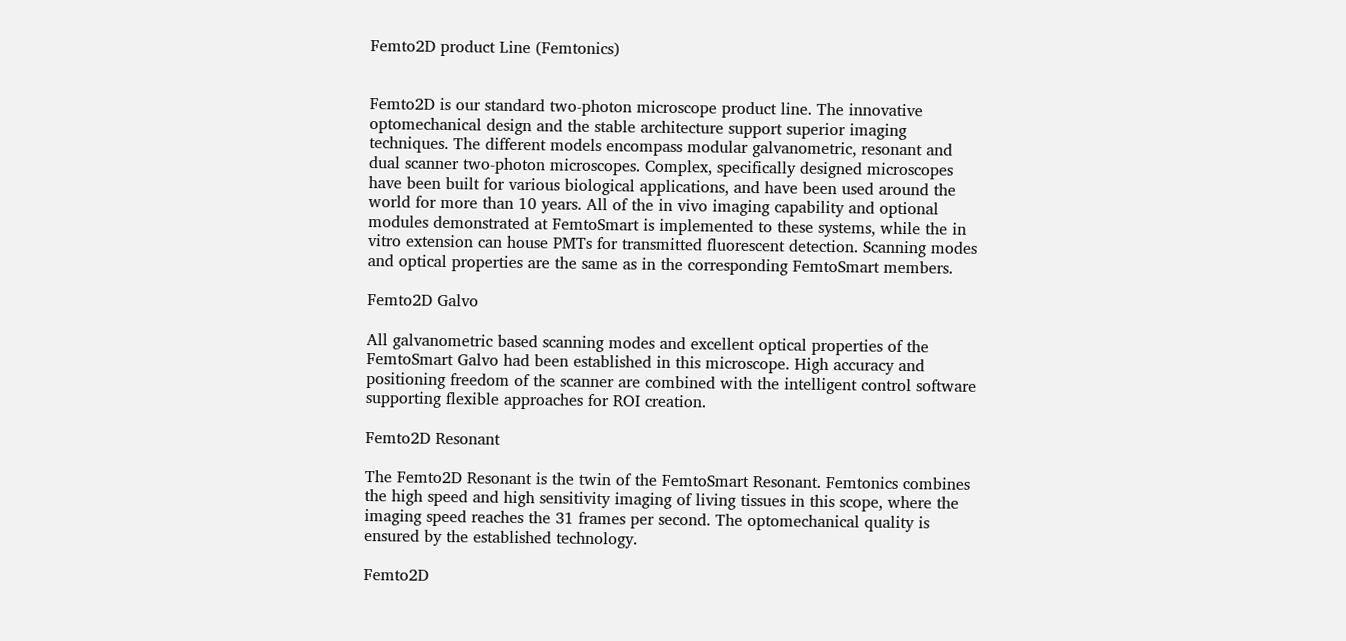Femto2D product Line (Femtonics)


Femto2D is our standard two-photon microscope product line. The innovative optomechanical design and the stable architecture support superior imaging techniques. The different models encompass modular galvanometric, resonant and dual scanner two-photon microscopes. Complex, specifically designed microscopes have been built for various biological applications, and have been used around the world for more than 10 years. All of the in vivo imaging capability and optional modules demonstrated at FemtoSmart is implemented to these systems, while the in vitro extension can house PMTs for transmitted fluorescent detection. Scanning modes and optical properties are the same as in the corresponding FemtoSmart members.

Femto2D Galvo

All galvanometric based scanning modes and excellent optical properties of the FemtoSmart Galvo had been established in this microscope. High accuracy and positioning freedom of the scanner are combined with the intelligent control software supporting flexible approaches for ROI creation.

Femto2D Resonant

The Femto2D Resonant is the twin of the FemtoSmart Resonant. Femtonics combines the high speed and high sensitivity imaging of living tissues in this scope, where the imaging speed reaches the 31 frames per second. The optomechanical quality is ensured by the established technology.

Femto2D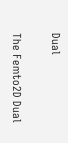Dual

The Femto2D Dual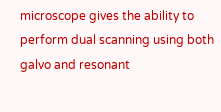microscope gives the ability to perform dual scanning using both galvo and resonant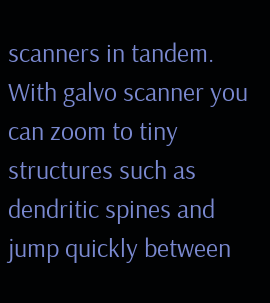scanners in tandem. With galvo scanner you can zoom to tiny structures such as dendritic spines and jump quickly between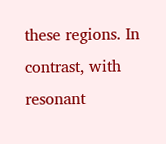these regions. In contrast, with resonant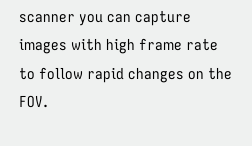scanner you can capture images with high frame rate to follow rapid changes on the FOV.